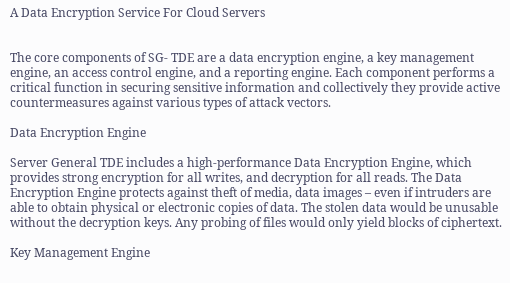A Data Encryption Service For Cloud Servers


The core components of SG- TDE are a data encryption engine, a key management engine, an access control engine, and a reporting engine. Each component performs a critical function in securing sensitive information and collectively they provide active countermeasures against various types of attack vectors.

Data Encryption Engine

Server General TDE includes a high-performance Data Encryption Engine, which provides strong encryption for all writes, and decryption for all reads. The Data Encryption Engine protects against theft of media, data images – even if intruders are able to obtain physical or electronic copies of data. The stolen data would be unusable without the decryption keys. Any probing of files would only yield blocks of ciphertext.

Key Management Engine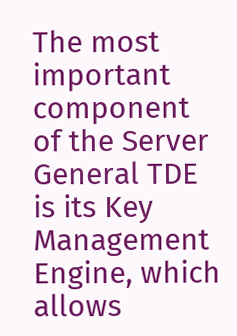The most important component of the Server General TDE is its Key Management Engine, which allows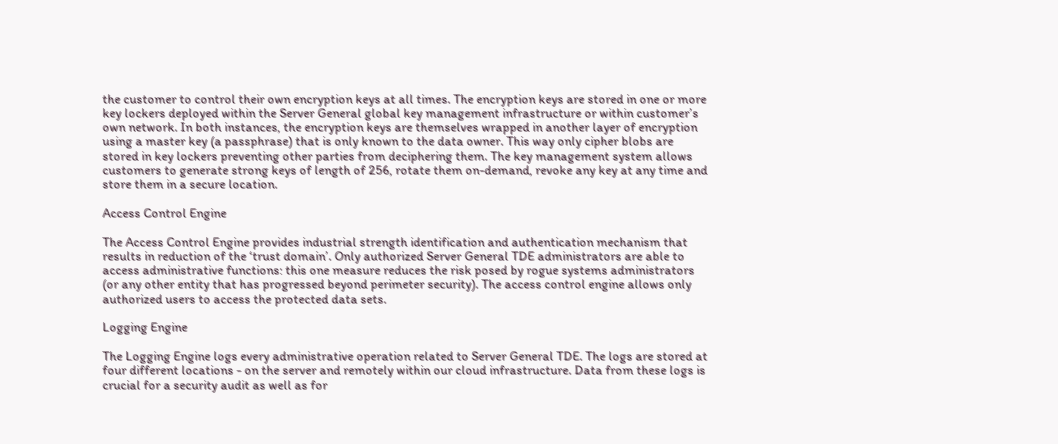the customer to control their own encryption keys at all times. The encryption keys are stored in one or more key lockers deployed within the Server General global key management infrastructure or within customer’s own network. In both instances, the encryption keys are themselves wrapped in another layer of encryption using a master key (a passphrase) that is only known to the data owner. This way only cipher blobs are stored in key lockers preventing other parties from deciphering them. The key management system allows customers to generate strong keys of length of 256, rotate them on-demand, revoke any key at any time and store them in a secure location.

Access Control Engine

The Access Control Engine provides industrial strength identification and authentication mechanism that results in reduction of the ‘trust domain’. Only authorized Server General TDE administrators are able to access administrative functions: this one measure reduces the risk posed by rogue systems administrators (or any other entity that has progressed beyond perimeter security). The access control engine allows only authorized users to access the protected data sets.

Logging Engine

The Logging Engine logs every administrative operation related to Server General TDE. The logs are stored at four different locations - on the server and remotely within our cloud infrastructure. Data from these logs is crucial for a security audit as well as for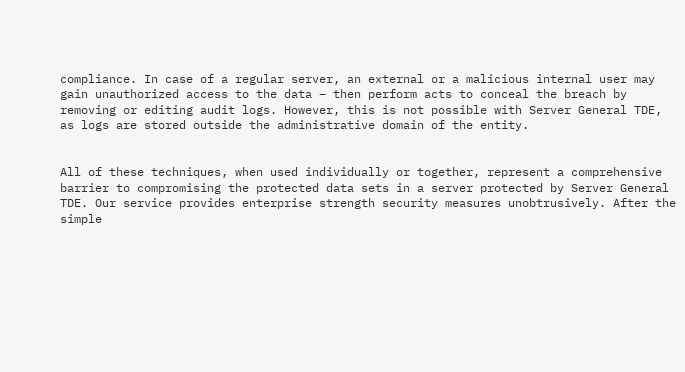compliance. In case of a regular server, an external or a malicious internal user may gain unauthorized access to the data – then perform acts to conceal the breach by removing or editing audit logs. However, this is not possible with Server General TDE, as logs are stored outside the administrative domain of the entity.


All of these techniques, when used individually or together, represent a comprehensive barrier to compromising the protected data sets in a server protected by Server General TDE. Our service provides enterprise strength security measures unobtrusively. After the simple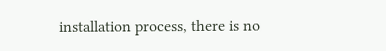installation process, there is no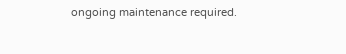ongoing maintenance required.